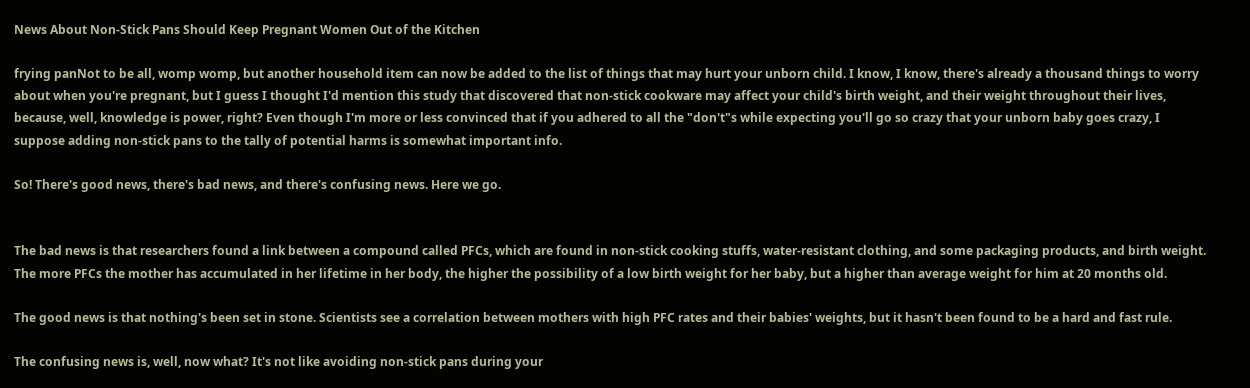News About Non-Stick Pans Should Keep Pregnant Women Out of the Kitchen

frying panNot to be all, womp womp, but another household item can now be added to the list of things that may hurt your unborn child. I know, I know, there's already a thousand things to worry about when you're pregnant, but I guess I thought I'd mention this study that discovered that non-stick cookware may affect your child's birth weight, and their weight throughout their lives, because, well, knowledge is power, right? Even though I'm more or less convinced that if you adhered to all the "don't"s while expecting you'll go so crazy that your unborn baby goes crazy, I suppose adding non-stick pans to the tally of potential harms is somewhat important info.

So! There's good news, there's bad news, and there's confusing news. Here we go.


The bad news is that researchers found a link between a compound called PFCs, which are found in non-stick cooking stuffs, water-resistant clothing, and some packaging products, and birth weight. The more PFCs the mother has accumulated in her lifetime in her body, the higher the possibility of a low birth weight for her baby, but a higher than average weight for him at 20 months old.

The good news is that nothing's been set in stone. Scientists see a correlation between mothers with high PFC rates and their babies' weights, but it hasn't been found to be a hard and fast rule.

The confusing news is, well, now what? It's not like avoiding non-stick pans during your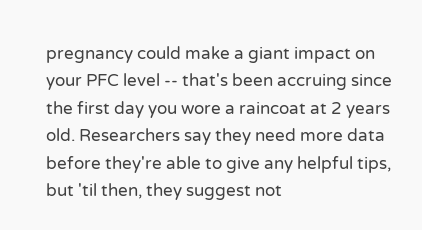pregnancy could make a giant impact on your PFC level -- that's been accruing since the first day you wore a raincoat at 2 years old. Researchers say they need more data before they're able to give any helpful tips, but 'til then, they suggest not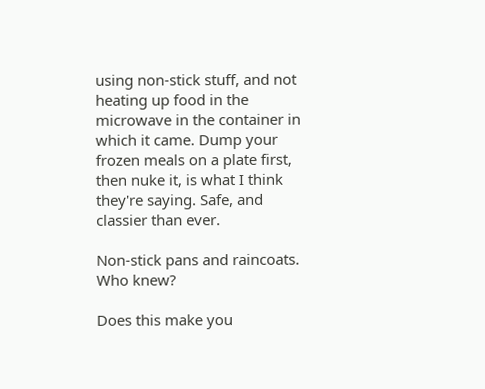using non-stick stuff, and not heating up food in the microwave in the container in which it came. Dump your frozen meals on a plate first, then nuke it, is what I think they're saying. Safe, and classier than ever.

Non-stick pans and raincoats. Who knew?

Does this make you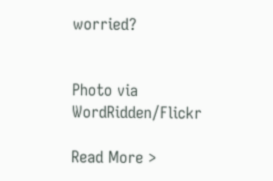worried?


Photo via WordRidden/Flickr

Read More >